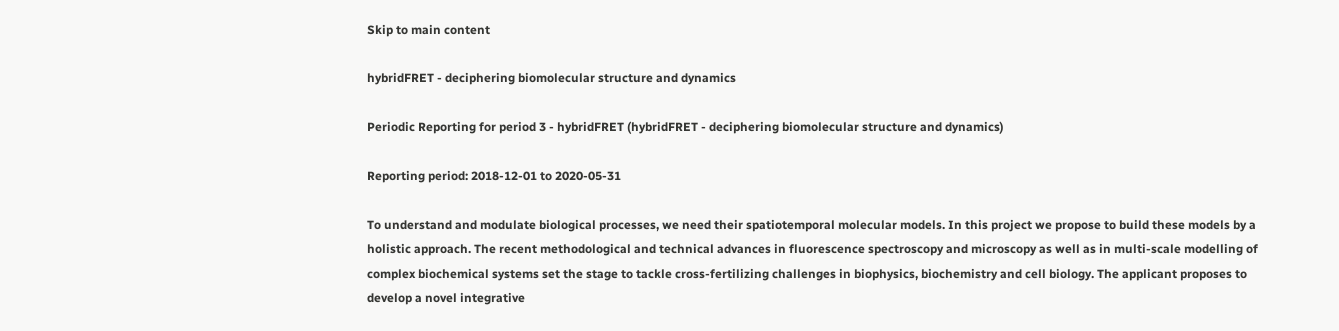Skip to main content

hybridFRET - deciphering biomolecular structure and dynamics

Periodic Reporting for period 3 - hybridFRET (hybridFRET - deciphering biomolecular structure and dynamics)

Reporting period: 2018-12-01 to 2020-05-31

To understand and modulate biological processes, we need their spatiotemporal molecular models. In this project we propose to build these models by a holistic approach. The recent methodological and technical advances in fluorescence spectroscopy and microscopy as well as in multi-scale modelling of complex biochemical systems set the stage to tackle cross-fertilizing challenges in biophysics, biochemistry and cell biology. The applicant proposes to develop a novel integrative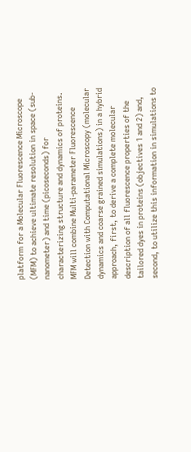platform for a Molecular Fluorescence Microscope (MFM) to achieve ultimate resolution in space (sub-nanometer) and time (picoseconds) for characterizing structure and dynamics of proteins. MFM will combine Multi-parameter Fluorescence Detection with Computational Microscopy (molecular dynamics and coarse grained simulations) in a hybrid approach, first, to derive a complete molecular description of all fluorescence properties of the tailored dyes in proteins (objectives 1 and 2) and, second, to utilize this information in simulations to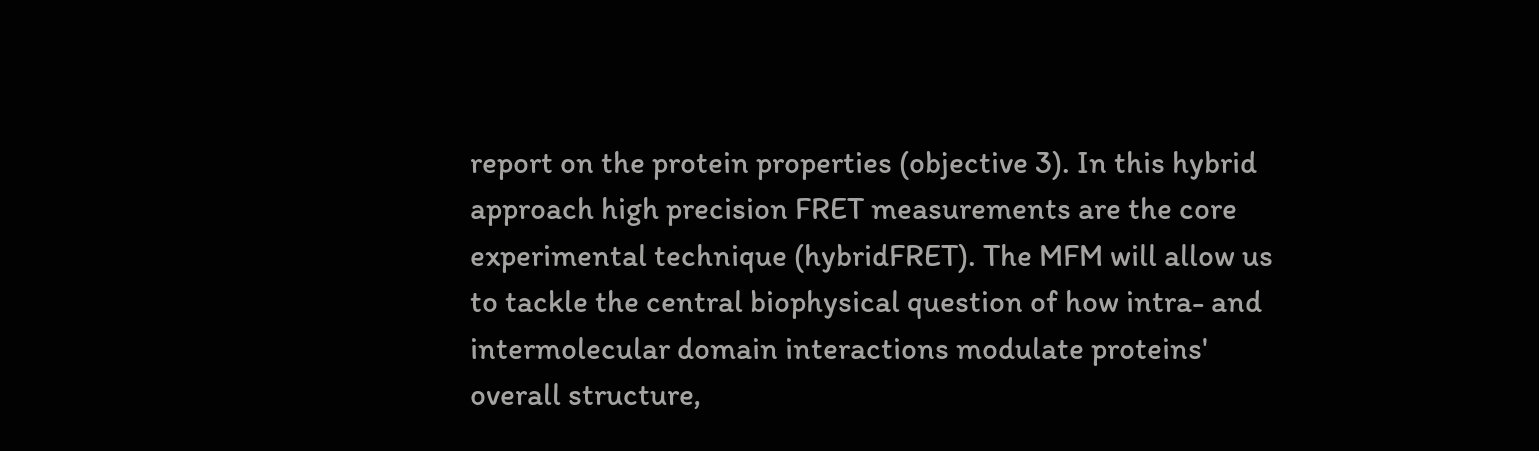report on the protein properties (objective 3). In this hybrid approach high precision FRET measurements are the core experimental technique (hybridFRET). The MFM will allow us to tackle the central biophysical question of how intra- and intermolecular domain interactions modulate proteins' overall structure,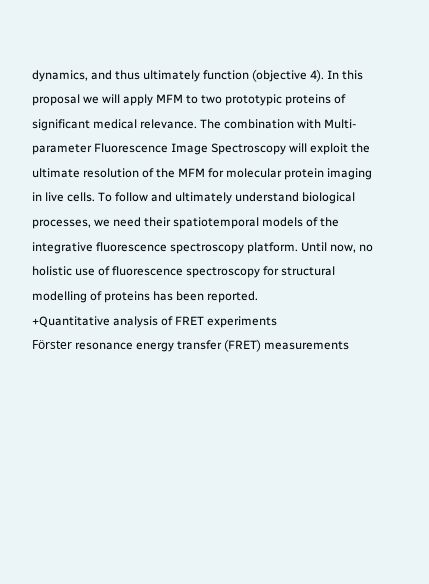dynamics, and thus ultimately function (objective 4). In this proposal we will apply MFM to two prototypic proteins of significant medical relevance. The combination with Multi-parameter Fluorescence Image Spectroscopy will exploit the ultimate resolution of the MFM for molecular protein imaging in live cells. To follow and ultimately understand biological processes, we need their spatiotemporal models of the integrative fluorescence spectroscopy platform. Until now, no holistic use of fluorescence spectroscopy for structural modelling of proteins has been reported.
+Quantitative analysis of FRET experiments
Förster resonance energy transfer (FRET) measurements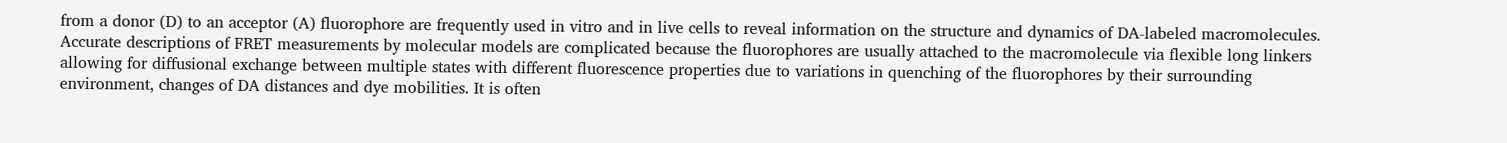from a donor (D) to an acceptor (A) fluorophore are frequently used in vitro and in live cells to reveal information on the structure and dynamics of DA-labeled macromolecules. Accurate descriptions of FRET measurements by molecular models are complicated because the fluorophores are usually attached to the macromolecule via flexible long linkers allowing for diffusional exchange between multiple states with different fluorescence properties due to variations in quenching of the fluorophores by their surrounding environment, changes of DA distances and dye mobilities. It is often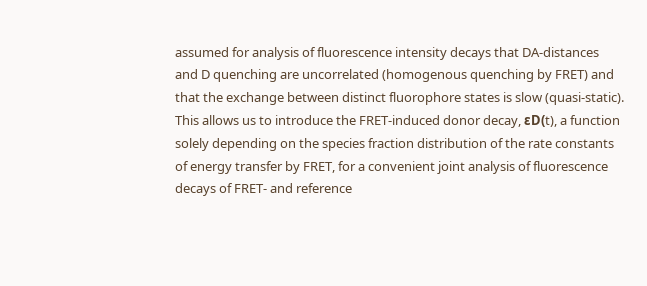assumed for analysis of fluorescence intensity decays that DA-distances and D quenching are uncorrelated (homogenous quenching by FRET) and that the exchange between distinct fluorophore states is slow (quasi-static). This allows us to introduce the FRET-induced donor decay, εD(t), a function solely depending on the species fraction distribution of the rate constants of energy transfer by FRET, for a convenient joint analysis of fluorescence decays of FRET- and reference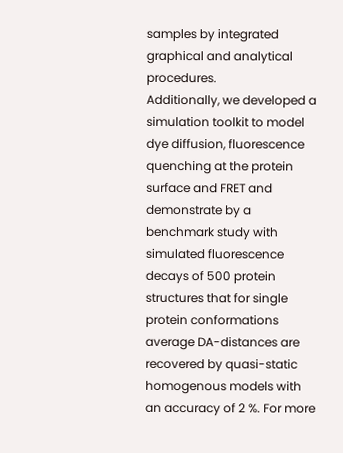samples by integrated graphical and analytical procedures.
Additionally, we developed a simulation toolkit to model dye diffusion, fluorescence quenching at the protein surface and FRET and demonstrate by a benchmark study with simulated fluorescence decays of 500 protein structures that for single protein conformations average DA-distances are recovered by quasi-static homogenous models with an accuracy of 2 %. For more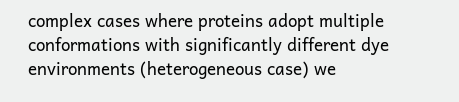complex cases where proteins adopt multiple conformations with significantly different dye environments (heterogeneous case) we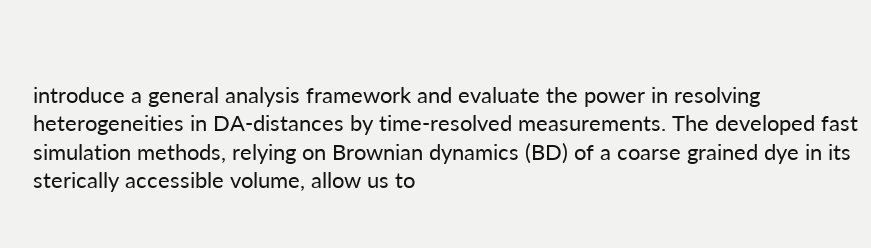introduce a general analysis framework and evaluate the power in resolving heterogeneities in DA-distances by time-resolved measurements. The developed fast simulation methods, relying on Brownian dynamics (BD) of a coarse grained dye in its sterically accessible volume, allow us to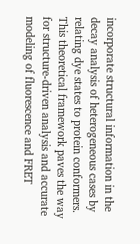incorporate structural information in the decay analysis of heterogeneous cases by relating dye states to protein conformers. This theoretical framework paves the way for structure-driven analysis and accurate modeling of fluorescence and FRET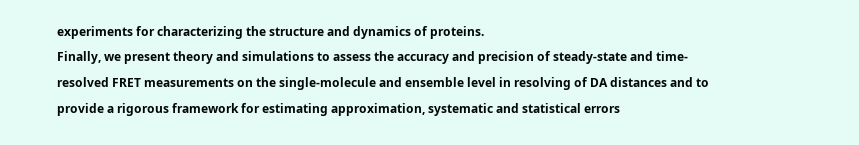experiments for characterizing the structure and dynamics of proteins.
Finally, we present theory and simulations to assess the accuracy and precision of steady-state and time-resolved FRET measurements on the single-molecule and ensemble level in resolving of DA distances and to provide a rigorous framework for estimating approximation, systematic and statistical errors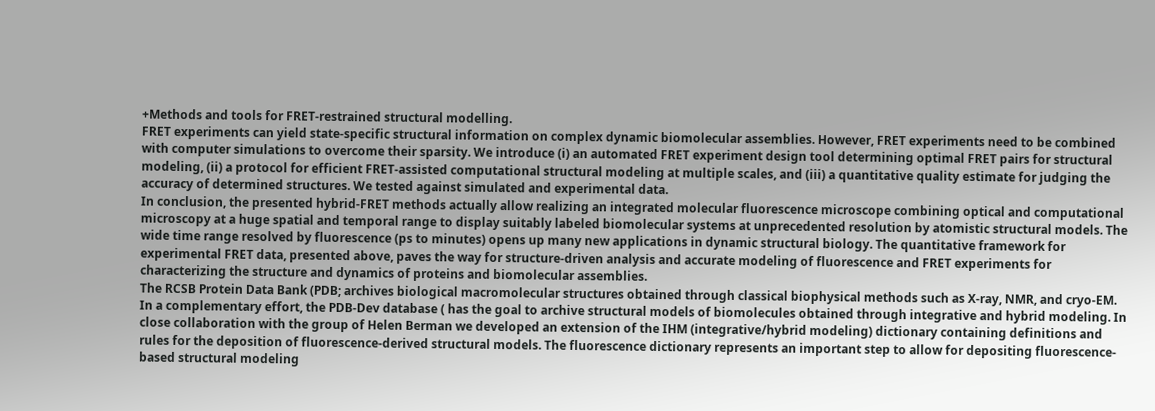+Methods and tools for FRET-restrained structural modelling.
FRET experiments can yield state-specific structural information on complex dynamic biomolecular assemblies. However, FRET experiments need to be combined with computer simulations to overcome their sparsity. We introduce (i) an automated FRET experiment design tool determining optimal FRET pairs for structural modeling, (ii) a protocol for efficient FRET-assisted computational structural modeling at multiple scales, and (iii) a quantitative quality estimate for judging the accuracy of determined structures. We tested against simulated and experimental data.
In conclusion, the presented hybrid-FRET methods actually allow realizing an integrated molecular fluorescence microscope combining optical and computational microscopy at a huge spatial and temporal range to display suitably labeled biomolecular systems at unprecedented resolution by atomistic structural models. The wide time range resolved by fluorescence (ps to minutes) opens up many new applications in dynamic structural biology. The quantitative framework for experimental FRET data, presented above, paves the way for structure-driven analysis and accurate modeling of fluorescence and FRET experiments for characterizing the structure and dynamics of proteins and biomolecular assemblies.
The RCSB Protein Data Bank (PDB; archives biological macromolecular structures obtained through classical biophysical methods such as X-ray, NMR, and cryo-EM.
In a complementary effort, the PDB-Dev database ( has the goal to archive structural models of biomolecules obtained through integrative and hybrid modeling. In close collaboration with the group of Helen Berman we developed an extension of the IHM (integrative/hybrid modeling) dictionary containing definitions and rules for the deposition of fluorescence-derived structural models. The fluorescence dictionary represents an important step to allow for depositing fluorescence-based structural modeling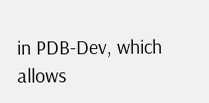in PDB-Dev, which allows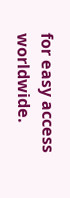for easy access worldwide.